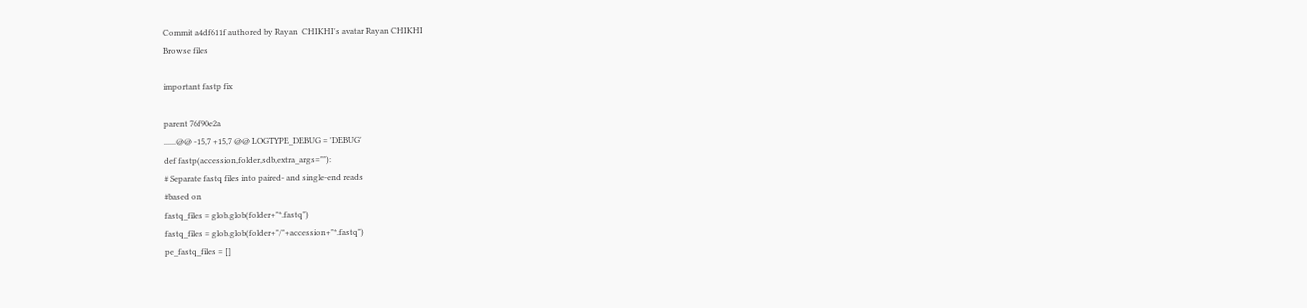Commit a4df611f authored by Rayan  CHIKHI's avatar Rayan CHIKHI
Browse files

important fastp fix

parent 76f90e2a
......@@ -15,7 +15,7 @@ LOGTYPE_DEBUG = 'DEBUG'
def fastp(accession,folder,sdb,extra_args=""):
# Separate fastq files into paired- and single-end reads
#based on
fastq_files = glob.glob(folder+"*.fastq")
fastq_files = glob.glob(folder+"/"+accession+"*.fastq")
pe_fastq_files = []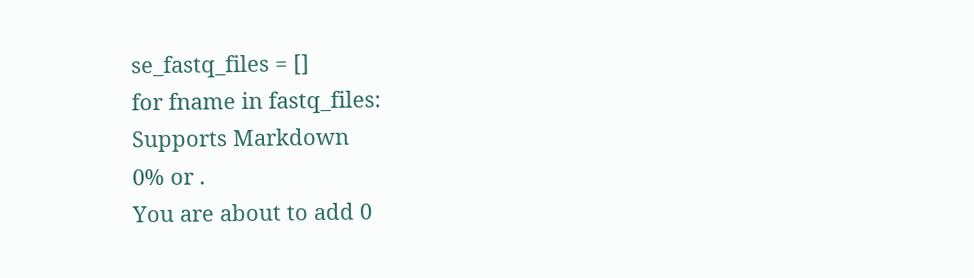se_fastq_files = []
for fname in fastq_files:
Supports Markdown
0% or .
You are about to add 0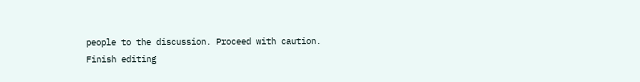people to the discussion. Proceed with caution.
Finish editing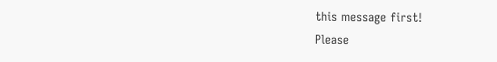this message first!
Please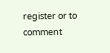register or to comment